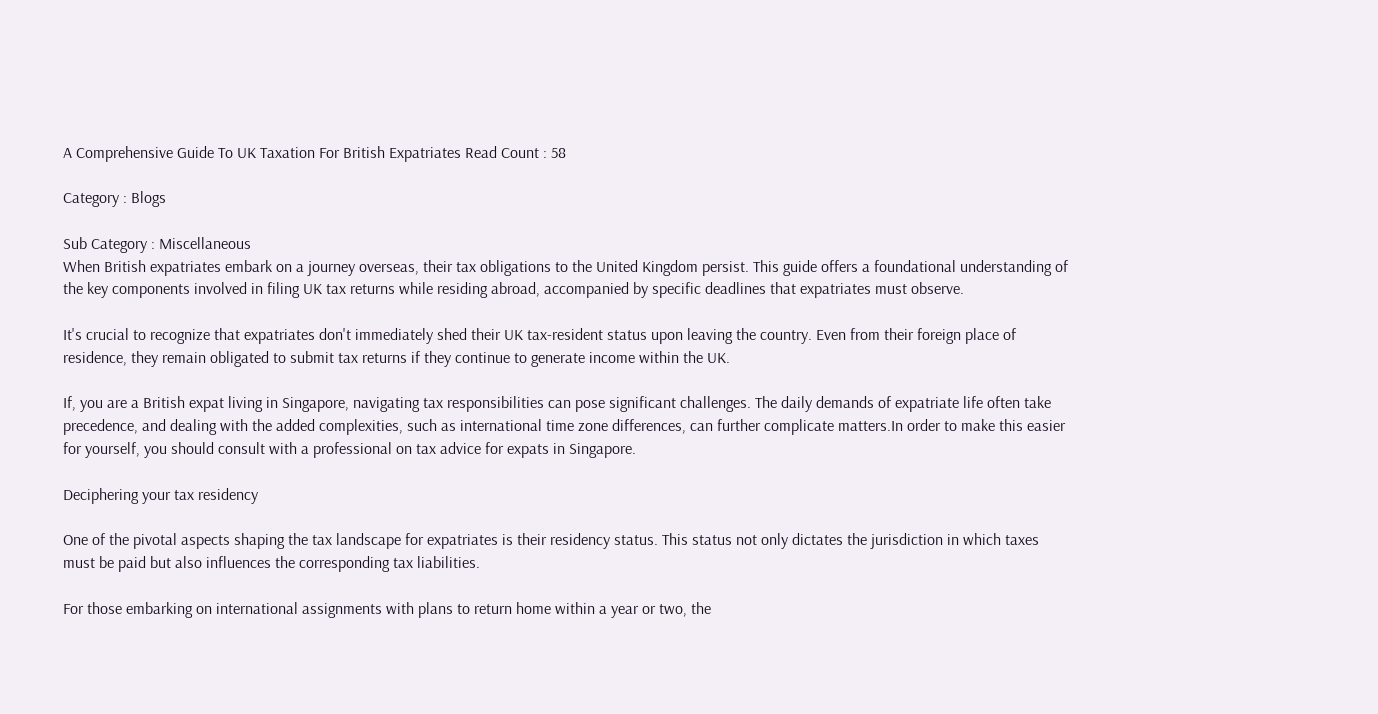A Comprehensive Guide To UK Taxation For British Expatriates Read Count : 58

Category : Blogs

Sub Category : Miscellaneous
When British expatriates embark on a journey overseas, their tax obligations to the United Kingdom persist. This guide offers a foundational understanding of the key components involved in filing UK tax returns while residing abroad, accompanied by specific deadlines that expatriates must observe.

It's crucial to recognize that expatriates don't immediately shed their UK tax-resident status upon leaving the country. Even from their foreign place of residence, they remain obligated to submit tax returns if they continue to generate income within the UK.

If, you are a British expat living in Singapore, navigating tax responsibilities can pose significant challenges. The daily demands of expatriate life often take precedence, and dealing with the added complexities, such as international time zone differences, can further complicate matters.In order to make this easier for yourself, you should consult with a professional on tax advice for expats in Singapore.

Deciphering your tax residency

One of the pivotal aspects shaping the tax landscape for expatriates is their residency status. This status not only dictates the jurisdiction in which taxes must be paid but also influences the corresponding tax liabilities.

For those embarking on international assignments with plans to return home within a year or two, the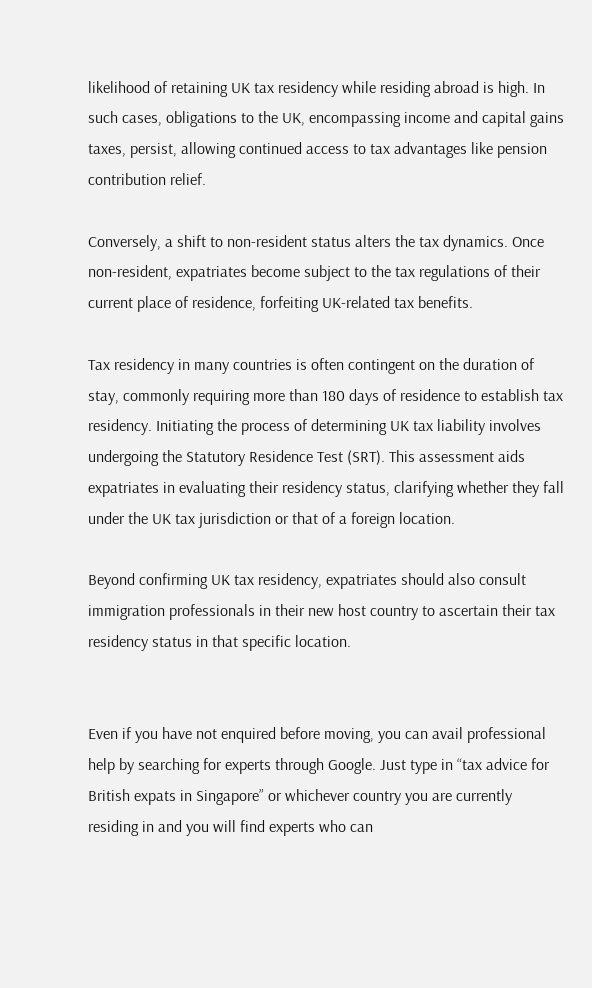likelihood of retaining UK tax residency while residing abroad is high. In such cases, obligations to the UK, encompassing income and capital gains taxes, persist, allowing continued access to tax advantages like pension contribution relief.

Conversely, a shift to non-resident status alters the tax dynamics. Once non-resident, expatriates become subject to the tax regulations of their current place of residence, forfeiting UK-related tax benefits.

Tax residency in many countries is often contingent on the duration of stay, commonly requiring more than 180 days of residence to establish tax residency. Initiating the process of determining UK tax liability involves undergoing the Statutory Residence Test (SRT). This assessment aids expatriates in evaluating their residency status, clarifying whether they fall under the UK tax jurisdiction or that of a foreign location.

Beyond confirming UK tax residency, expatriates should also consult immigration professionals in their new host country to ascertain their tax residency status in that specific location.


Even if you have not enquired before moving, you can avail professional help by searching for experts through Google. Just type in “tax advice for British expats in Singapore” or whichever country you are currently residing in and you will find experts who can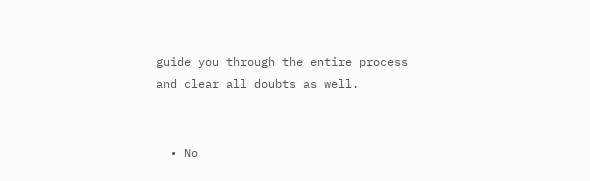guide you through the entire process and clear all doubts as well.


  • No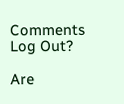Comments
Log Out?

Are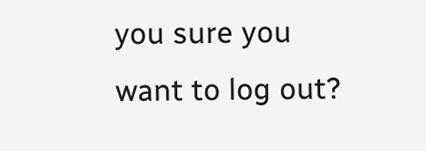you sure you want to log out?